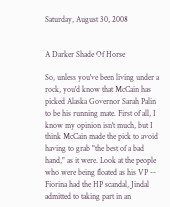Saturday, August 30, 2008


A Darker Shade Of Horse

So, unless you've been living under a rock, you'd know that McCain has picked Alaska Governor Sarah Palin to be his running mate. First of all, I know my opinion isn't much, but I think McCain made the pick to avoid having to grab "the best of a bad hand," as it were. Look at the people who were being floated as his VP -- Fiorina had the HP scandal, Jindal admitted to taking part in an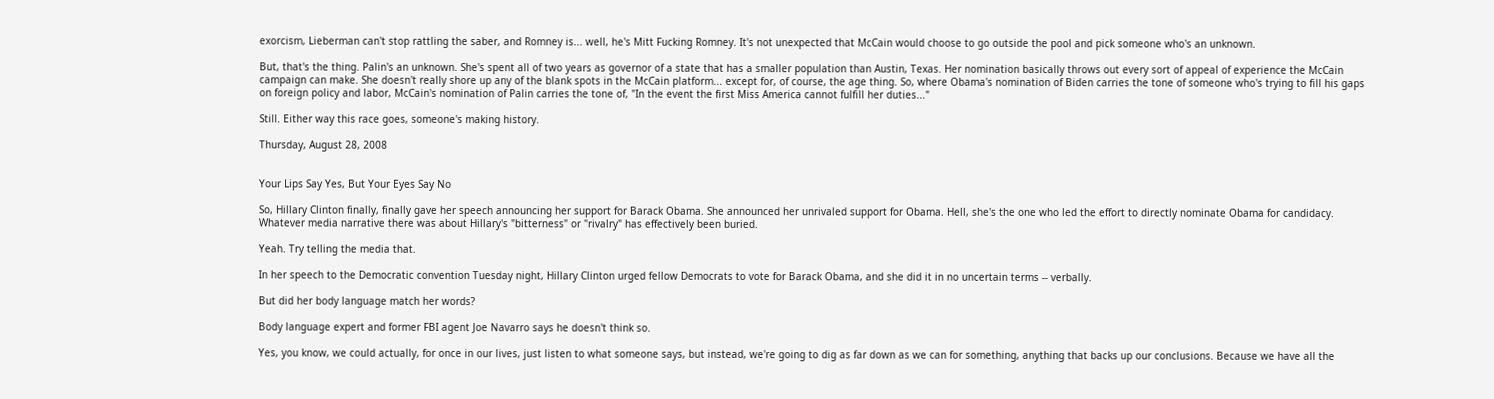exorcism, Lieberman can't stop rattling the saber, and Romney is... well, he's Mitt Fucking Romney. It's not unexpected that McCain would choose to go outside the pool and pick someone who's an unknown.

But, that's the thing. Palin's an unknown. She's spent all of two years as governor of a state that has a smaller population than Austin, Texas. Her nomination basically throws out every sort of appeal of experience the McCain campaign can make. She doesn't really shore up any of the blank spots in the McCain platform... except for, of course, the age thing. So, where Obama's nomination of Biden carries the tone of someone who's trying to fill his gaps on foreign policy and labor, McCain's nomination of Palin carries the tone of, "In the event the first Miss America cannot fulfill her duties..."

Still. Either way this race goes, someone's making history.

Thursday, August 28, 2008


Your Lips Say Yes, But Your Eyes Say No

So, Hillary Clinton finally, finally gave her speech announcing her support for Barack Obama. She announced her unrivaled support for Obama. Hell, she's the one who led the effort to directly nominate Obama for candidacy. Whatever media narrative there was about Hillary's "bitterness" or "rivalry" has effectively been buried.

Yeah. Try telling the media that.

In her speech to the Democratic convention Tuesday night, Hillary Clinton urged fellow Democrats to vote for Barack Obama, and she did it in no uncertain terms -- verbally.

But did her body language match her words?

Body language expert and former FBI agent Joe Navarro says he doesn't think so.

Yes, you know, we could actually, for once in our lives, just listen to what someone says, but instead, we're going to dig as far down as we can for something, anything that backs up our conclusions. Because we have all the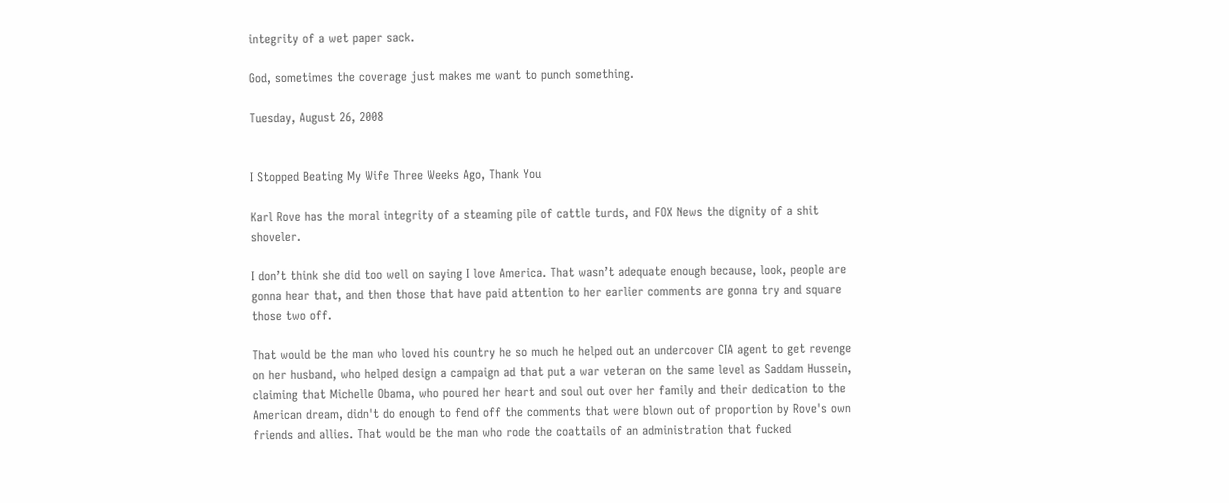integrity of a wet paper sack.

God, sometimes the coverage just makes me want to punch something.

Tuesday, August 26, 2008


I Stopped Beating My Wife Three Weeks Ago, Thank You

Karl Rove has the moral integrity of a steaming pile of cattle turds, and FOX News the dignity of a shit shoveler.

I don’t think she did too well on saying I love America. That wasn’t adequate enough because, look, people are gonna hear that, and then those that have paid attention to her earlier comments are gonna try and square those two off.

That would be the man who loved his country he so much he helped out an undercover CIA agent to get revenge on her husband, who helped design a campaign ad that put a war veteran on the same level as Saddam Hussein, claiming that Michelle Obama, who poured her heart and soul out over her family and their dedication to the American dream, didn't do enough to fend off the comments that were blown out of proportion by Rove's own friends and allies. That would be the man who rode the coattails of an administration that fucked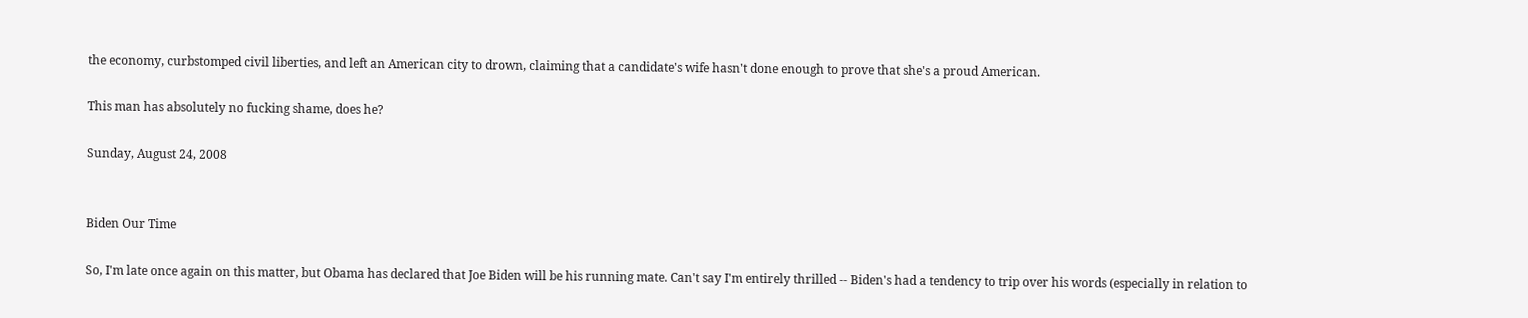the economy, curbstomped civil liberties, and left an American city to drown, claiming that a candidate's wife hasn't done enough to prove that she's a proud American.

This man has absolutely no fucking shame, does he?

Sunday, August 24, 2008


Biden Our Time

So, I'm late once again on this matter, but Obama has declared that Joe Biden will be his running mate. Can't say I'm entirely thrilled -- Biden's had a tendency to trip over his words (especially in relation to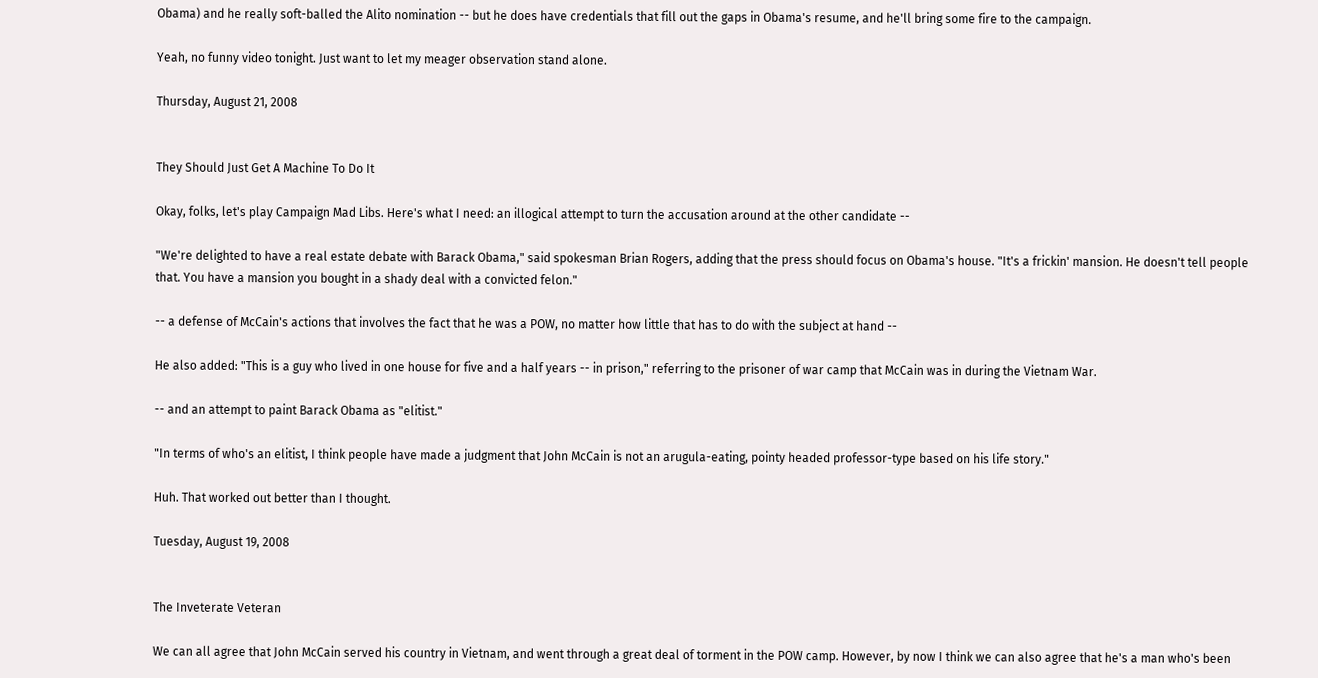Obama) and he really soft-balled the Alito nomination -- but he does have credentials that fill out the gaps in Obama's resume, and he'll bring some fire to the campaign.

Yeah, no funny video tonight. Just want to let my meager observation stand alone.

Thursday, August 21, 2008


They Should Just Get A Machine To Do It

Okay, folks, let's play Campaign Mad Libs. Here's what I need: an illogical attempt to turn the accusation around at the other candidate --

"We're delighted to have a real estate debate with Barack Obama," said spokesman Brian Rogers, adding that the press should focus on Obama's house. "It's a frickin' mansion. He doesn't tell people that. You have a mansion you bought in a shady deal with a convicted felon."

-- a defense of McCain's actions that involves the fact that he was a POW, no matter how little that has to do with the subject at hand --

He also added: "This is a guy who lived in one house for five and a half years -- in prison," referring to the prisoner of war camp that McCain was in during the Vietnam War.

-- and an attempt to paint Barack Obama as "elitist."

"In terms of who's an elitist, I think people have made a judgment that John McCain is not an arugula-eating, pointy headed professor-type based on his life story."

Huh. That worked out better than I thought.

Tuesday, August 19, 2008


The Inveterate Veteran

We can all agree that John McCain served his country in Vietnam, and went through a great deal of torment in the POW camp. However, by now I think we can also agree that he's a man who's been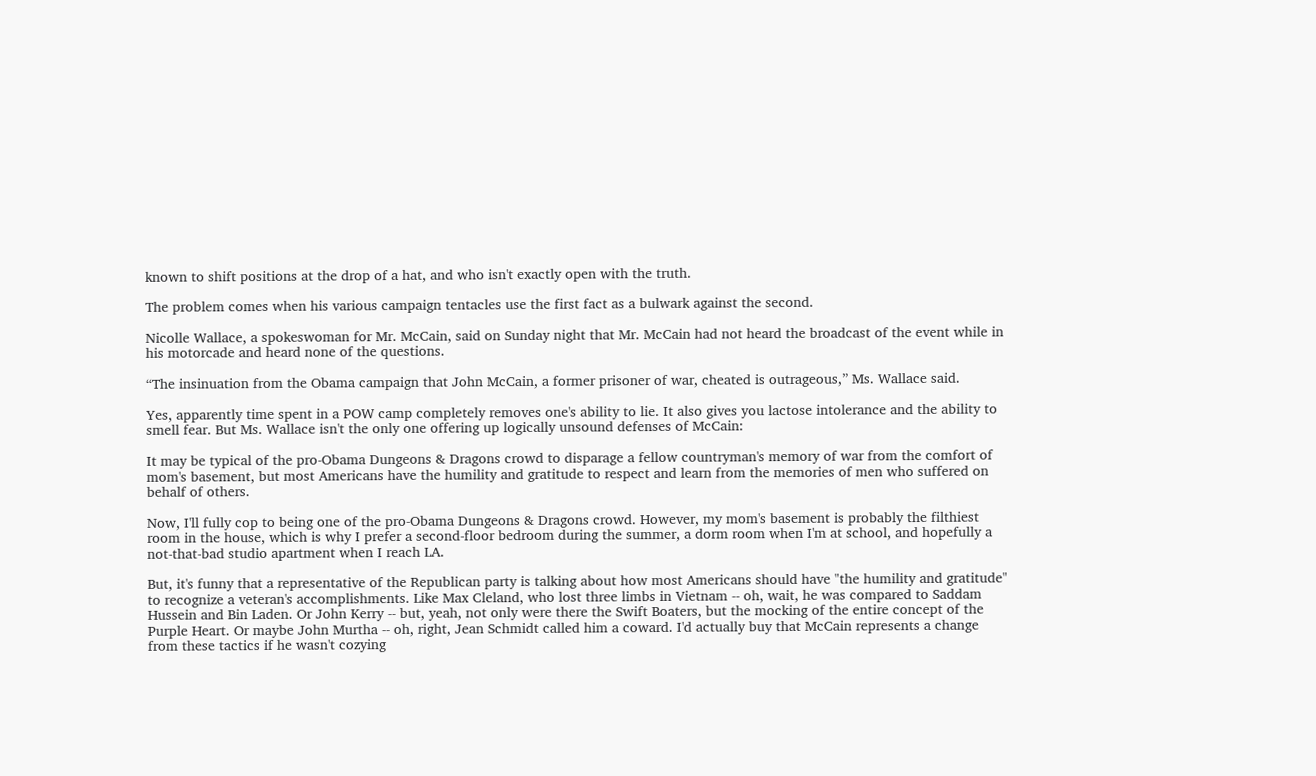known to shift positions at the drop of a hat, and who isn't exactly open with the truth.

The problem comes when his various campaign tentacles use the first fact as a bulwark against the second.

Nicolle Wallace, a spokeswoman for Mr. McCain, said on Sunday night that Mr. McCain had not heard the broadcast of the event while in his motorcade and heard none of the questions.

“The insinuation from the Obama campaign that John McCain, a former prisoner of war, cheated is outrageous,” Ms. Wallace said.

Yes, apparently time spent in a POW camp completely removes one's ability to lie. It also gives you lactose intolerance and the ability to smell fear. But Ms. Wallace isn't the only one offering up logically unsound defenses of McCain:

It may be typical of the pro-Obama Dungeons & Dragons crowd to disparage a fellow countryman's memory of war from the comfort of mom's basement, but most Americans have the humility and gratitude to respect and learn from the memories of men who suffered on behalf of others.

Now, I'll fully cop to being one of the pro-Obama Dungeons & Dragons crowd. However, my mom's basement is probably the filthiest room in the house, which is why I prefer a second-floor bedroom during the summer, a dorm room when I'm at school, and hopefully a not-that-bad studio apartment when I reach LA.

But, it's funny that a representative of the Republican party is talking about how most Americans should have "the humility and gratitude" to recognize a veteran's accomplishments. Like Max Cleland, who lost three limbs in Vietnam -- oh, wait, he was compared to Saddam Hussein and Bin Laden. Or John Kerry -- but, yeah, not only were there the Swift Boaters, but the mocking of the entire concept of the Purple Heart. Or maybe John Murtha -- oh, right, Jean Schmidt called him a coward. I'd actually buy that McCain represents a change from these tactics if he wasn't cozying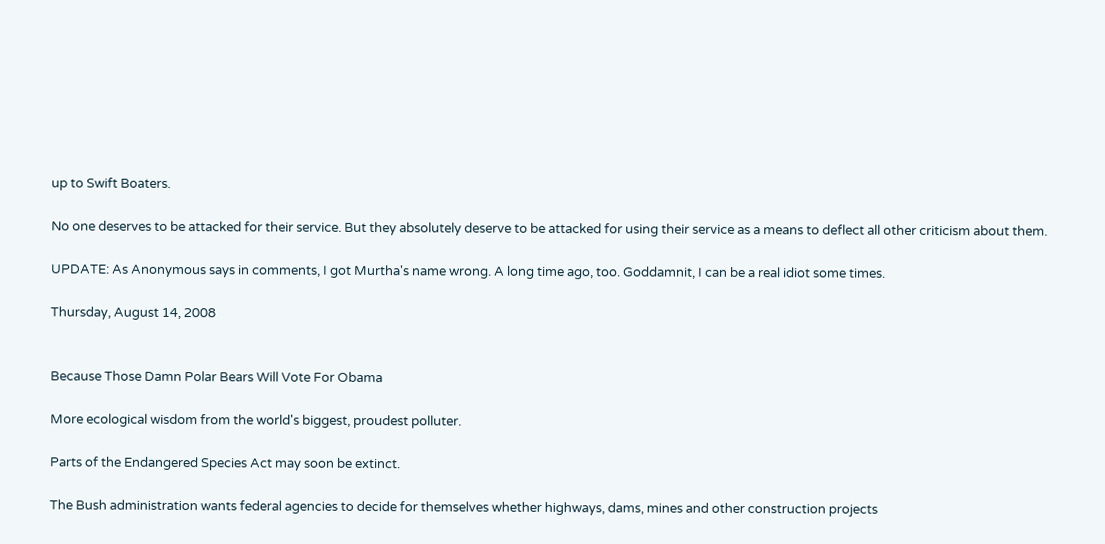up to Swift Boaters.

No one deserves to be attacked for their service. But they absolutely deserve to be attacked for using their service as a means to deflect all other criticism about them.

UPDATE: As Anonymous says in comments, I got Murtha's name wrong. A long time ago, too. Goddamnit, I can be a real idiot some times.

Thursday, August 14, 2008


Because Those Damn Polar Bears Will Vote For Obama

More ecological wisdom from the world's biggest, proudest polluter.

Parts of the Endangered Species Act may soon be extinct.

The Bush administration wants federal agencies to decide for themselves whether highways, dams, mines and other construction projects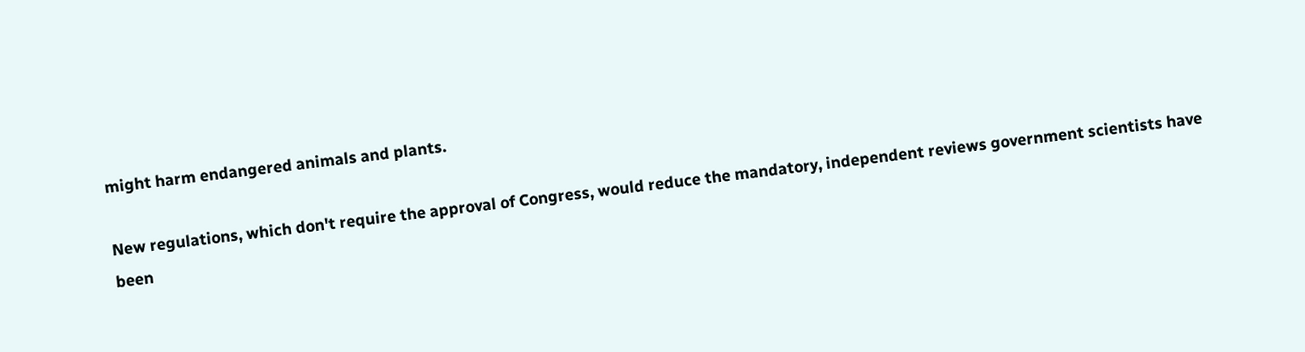might harm endangered animals and plants.

New regulations, which don't require the approval of Congress, would reduce the mandatory, independent reviews government scientists have been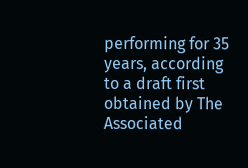performing for 35 years, according to a draft first obtained by The Associated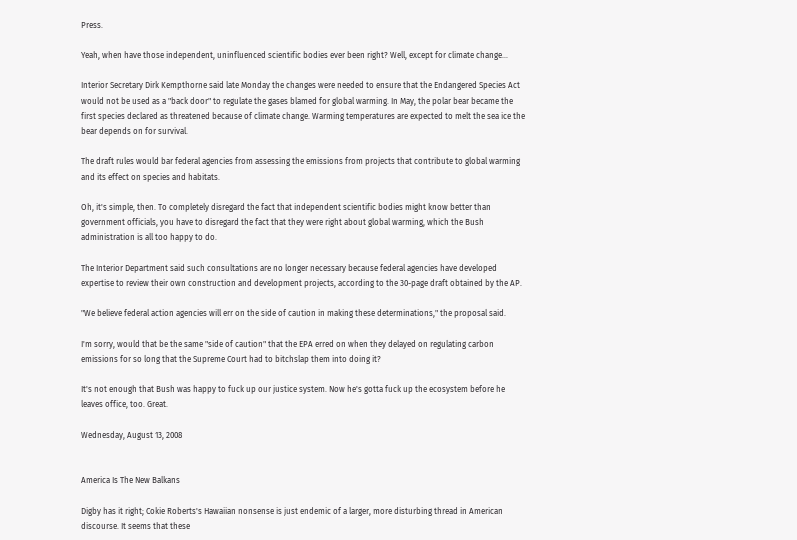Press.

Yeah, when have those independent, uninfluenced scientific bodies ever been right? Well, except for climate change...

Interior Secretary Dirk Kempthorne said late Monday the changes were needed to ensure that the Endangered Species Act would not be used as a "back door" to regulate the gases blamed for global warming. In May, the polar bear became the first species declared as threatened because of climate change. Warming temperatures are expected to melt the sea ice the bear depends on for survival.

The draft rules would bar federal agencies from assessing the emissions from projects that contribute to global warming and its effect on species and habitats.

Oh, it's simple, then. To completely disregard the fact that independent scientific bodies might know better than government officials, you have to disregard the fact that they were right about global warming, which the Bush administration is all too happy to do.

The Interior Department said such consultations are no longer necessary because federal agencies have developed expertise to review their own construction and development projects, according to the 30-page draft obtained by the AP.

"We believe federal action agencies will err on the side of caution in making these determinations," the proposal said.

I'm sorry, would that be the same "side of caution" that the EPA erred on when they delayed on regulating carbon emissions for so long that the Supreme Court had to bitchslap them into doing it?

It's not enough that Bush was happy to fuck up our justice system. Now he's gotta fuck up the ecosystem before he leaves office, too. Great.

Wednesday, August 13, 2008


America Is The New Balkans

Digby has it right; Cokie Roberts's Hawaiian nonsense is just endemic of a larger, more disturbing thread in American discourse. It seems that these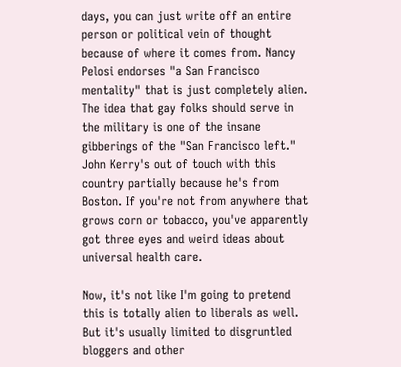days, you can just write off an entire person or political vein of thought because of where it comes from. Nancy Pelosi endorses "a San Francisco mentality" that is just completely alien. The idea that gay folks should serve in the military is one of the insane gibberings of the "San Francisco left." John Kerry's out of touch with this country partially because he's from Boston. If you're not from anywhere that grows corn or tobacco, you've apparently got three eyes and weird ideas about universal health care.

Now, it's not like I'm going to pretend this is totally alien to liberals as well. But it's usually limited to disgruntled bloggers and other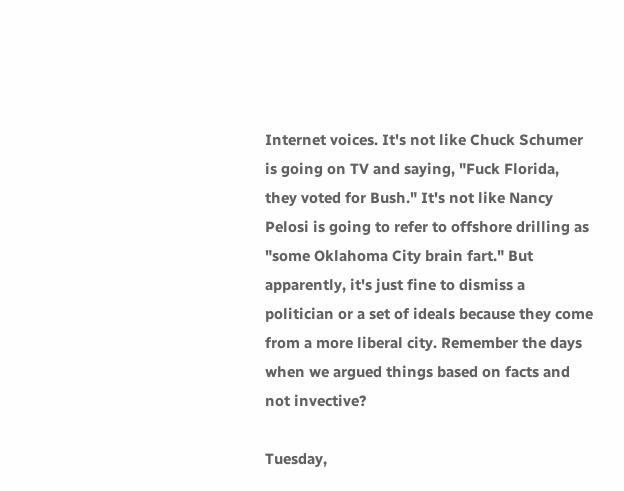Internet voices. It's not like Chuck Schumer is going on TV and saying, "Fuck Florida, they voted for Bush." It's not like Nancy Pelosi is going to refer to offshore drilling as "some Oklahoma City brain fart." But apparently, it's just fine to dismiss a politician or a set of ideals because they come from a more liberal city. Remember the days when we argued things based on facts and not invective?

Tuesday,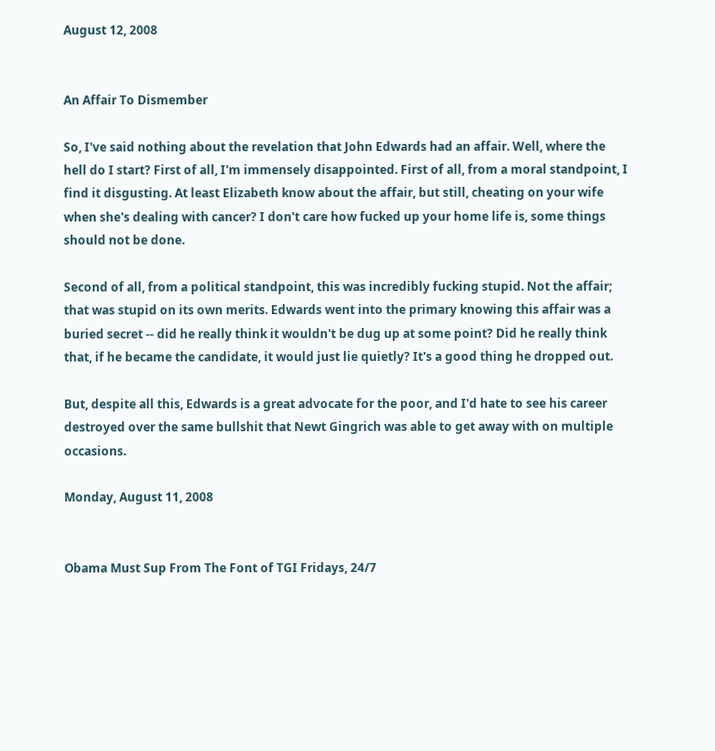August 12, 2008


An Affair To Dismember

So, I've said nothing about the revelation that John Edwards had an affair. Well, where the hell do I start? First of all, I'm immensely disappointed. First of all, from a moral standpoint, I find it disgusting. At least Elizabeth know about the affair, but still, cheating on your wife when she's dealing with cancer? I don't care how fucked up your home life is, some things should not be done.

Second of all, from a political standpoint, this was incredibly fucking stupid. Not the affair; that was stupid on its own merits. Edwards went into the primary knowing this affair was a buried secret -- did he really think it wouldn't be dug up at some point? Did he really think that, if he became the candidate, it would just lie quietly? It's a good thing he dropped out.

But, despite all this, Edwards is a great advocate for the poor, and I'd hate to see his career destroyed over the same bullshit that Newt Gingrich was able to get away with on multiple occasions.

Monday, August 11, 2008


Obama Must Sup From The Font of TGI Fridays, 24/7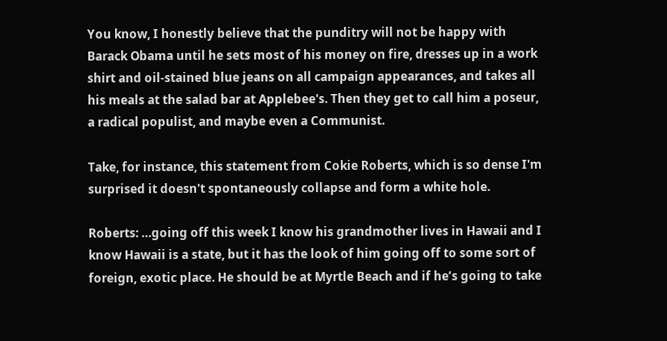You know, I honestly believe that the punditry will not be happy with Barack Obama until he sets most of his money on fire, dresses up in a work shirt and oil-stained blue jeans on all campaign appearances, and takes all his meals at the salad bar at Applebee's. Then they get to call him a poseur, a radical populist, and maybe even a Communist.

Take, for instance, this statement from Cokie Roberts, which is so dense I'm surprised it doesn't spontaneously collapse and form a white hole.

Roberts: …going off this week I know his grandmother lives in Hawaii and I know Hawaii is a state, but it has the look of him going off to some sort of foreign, exotic place. He should be at Myrtle Beach and if he’s going to take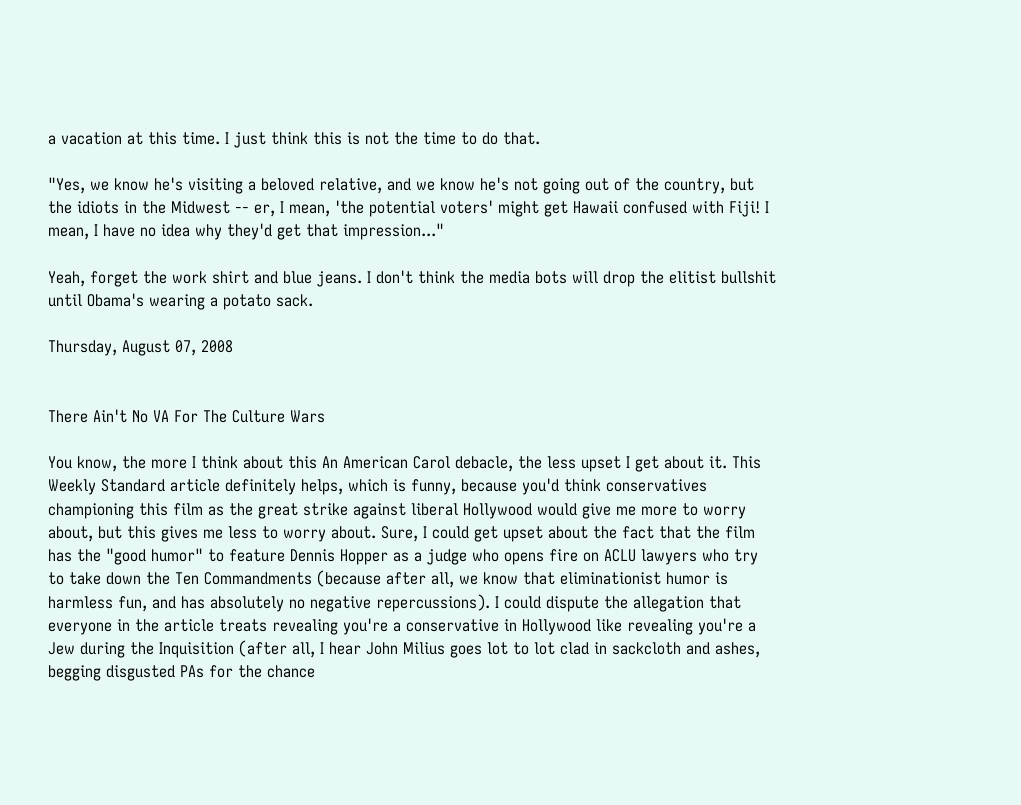a vacation at this time. I just think this is not the time to do that.

"Yes, we know he's visiting a beloved relative, and we know he's not going out of the country, but the idiots in the Midwest -- er, I mean, 'the potential voters' might get Hawaii confused with Fiji! I mean, I have no idea why they'd get that impression..."

Yeah, forget the work shirt and blue jeans. I don't think the media bots will drop the elitist bullshit until Obama's wearing a potato sack.

Thursday, August 07, 2008


There Ain't No VA For The Culture Wars

You know, the more I think about this An American Carol debacle, the less upset I get about it. This Weekly Standard article definitely helps, which is funny, because you'd think conservatives championing this film as the great strike against liberal Hollywood would give me more to worry about, but this gives me less to worry about. Sure, I could get upset about the fact that the film has the "good humor" to feature Dennis Hopper as a judge who opens fire on ACLU lawyers who try to take down the Ten Commandments (because after all, we know that eliminationist humor is harmless fun, and has absolutely no negative repercussions). I could dispute the allegation that everyone in the article treats revealing you're a conservative in Hollywood like revealing you're a Jew during the Inquisition (after all, I hear John Milius goes lot to lot clad in sackcloth and ashes, begging disgusted PAs for the chance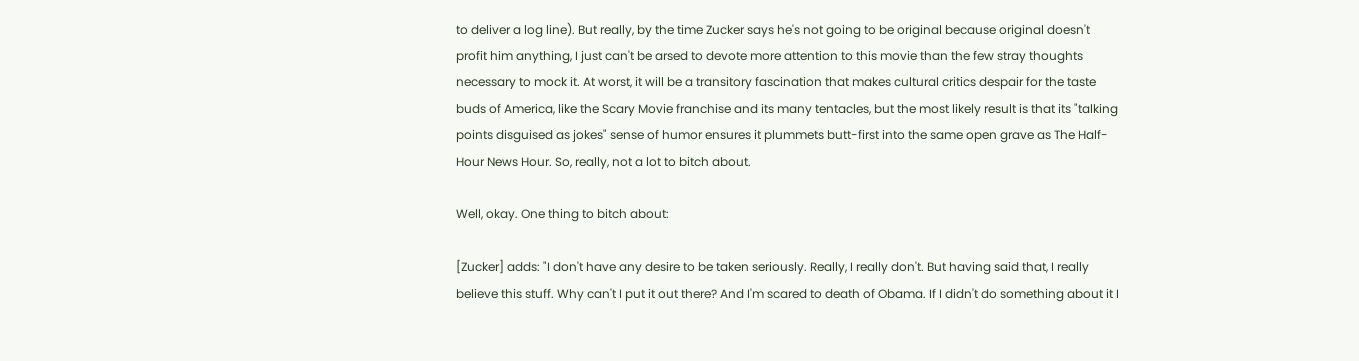to deliver a log line). But really, by the time Zucker says he's not going to be original because original doesn't profit him anything, I just can't be arsed to devote more attention to this movie than the few stray thoughts necessary to mock it. At worst, it will be a transitory fascination that makes cultural critics despair for the taste buds of America, like the Scary Movie franchise and its many tentacles, but the most likely result is that its "talking points disguised as jokes" sense of humor ensures it plummets butt-first into the same open grave as The Half-Hour News Hour. So, really, not a lot to bitch about.

Well, okay. One thing to bitch about:

[Zucker] adds: "I don't have any desire to be taken seriously. Really, I really don't. But having said that, I really believe this stuff. Why can't I put it out there? And I'm scared to death of Obama. If I didn't do something about it I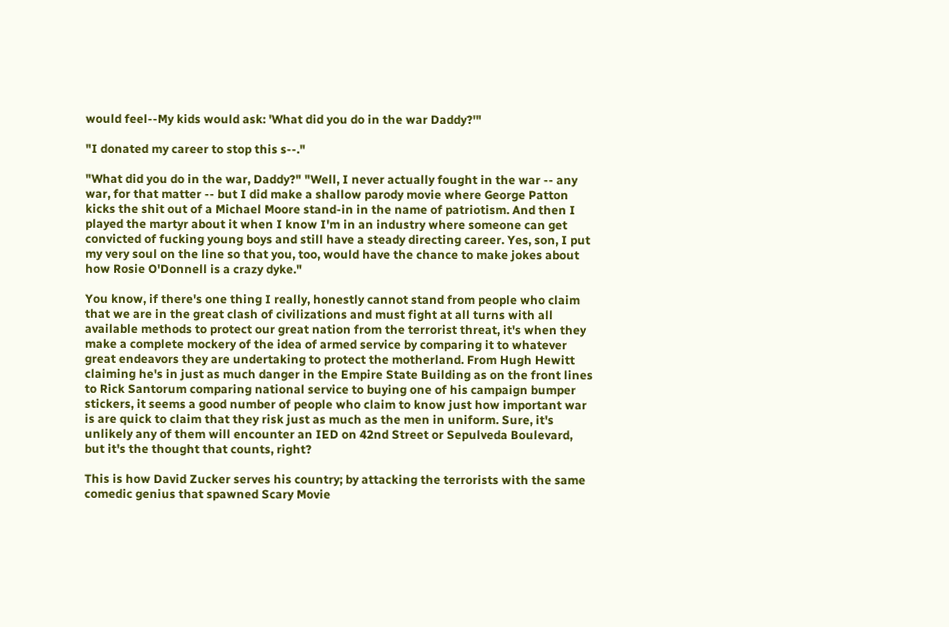would feel--My kids would ask: 'What did you do in the war Daddy?'"

"I donated my career to stop this s--."

"What did you do in the war, Daddy?" "Well, I never actually fought in the war -- any war, for that matter -- but I did make a shallow parody movie where George Patton kicks the shit out of a Michael Moore stand-in in the name of patriotism. And then I played the martyr about it when I know I'm in an industry where someone can get convicted of fucking young boys and still have a steady directing career. Yes, son, I put my very soul on the line so that you, too, would have the chance to make jokes about how Rosie O'Donnell is a crazy dyke."

You know, if there's one thing I really, honestly cannot stand from people who claim that we are in the great clash of civilizations and must fight at all turns with all available methods to protect our great nation from the terrorist threat, it's when they make a complete mockery of the idea of armed service by comparing it to whatever great endeavors they are undertaking to protect the motherland. From Hugh Hewitt claiming he's in just as much danger in the Empire State Building as on the front lines to Rick Santorum comparing national service to buying one of his campaign bumper stickers, it seems a good number of people who claim to know just how important war is are quick to claim that they risk just as much as the men in uniform. Sure, it's unlikely any of them will encounter an IED on 42nd Street or Sepulveda Boulevard, but it's the thought that counts, right?

This is how David Zucker serves his country; by attacking the terrorists with the same comedic genius that spawned Scary Movie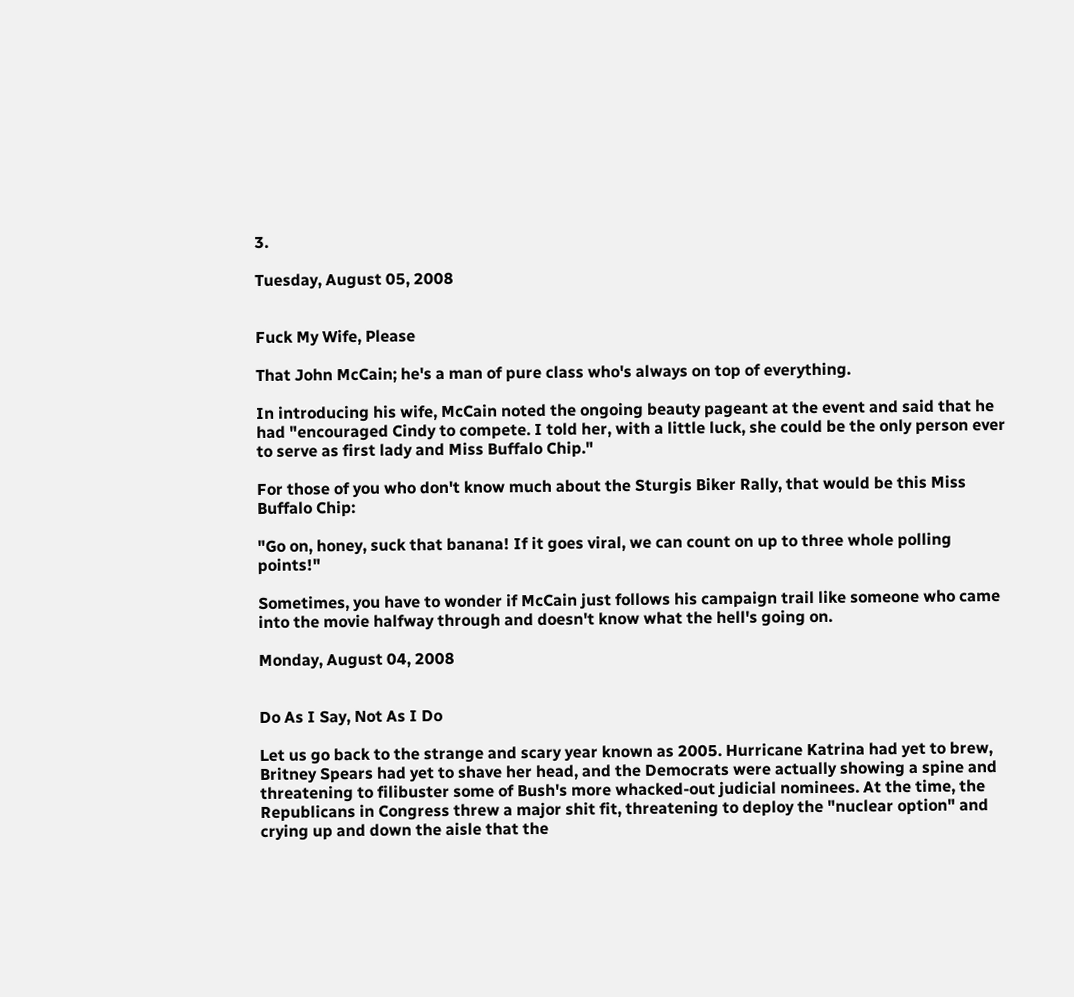3.

Tuesday, August 05, 2008


Fuck My Wife, Please

That John McCain; he's a man of pure class who's always on top of everything.

In introducing his wife, McCain noted the ongoing beauty pageant at the event and said that he had "encouraged Cindy to compete. I told her, with a little luck, she could be the only person ever to serve as first lady and Miss Buffalo Chip."

For those of you who don't know much about the Sturgis Biker Rally, that would be this Miss Buffalo Chip:

"Go on, honey, suck that banana! If it goes viral, we can count on up to three whole polling points!"

Sometimes, you have to wonder if McCain just follows his campaign trail like someone who came into the movie halfway through and doesn't know what the hell's going on.

Monday, August 04, 2008


Do As I Say, Not As I Do

Let us go back to the strange and scary year known as 2005. Hurricane Katrina had yet to brew, Britney Spears had yet to shave her head, and the Democrats were actually showing a spine and threatening to filibuster some of Bush's more whacked-out judicial nominees. At the time, the Republicans in Congress threw a major shit fit, threatening to deploy the "nuclear option" and crying up and down the aisle that the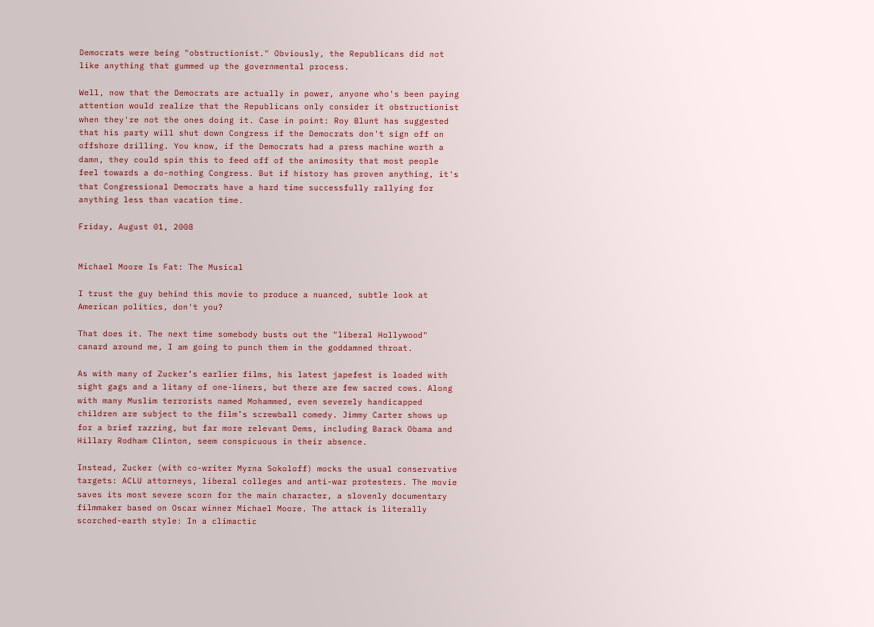Democrats were being "obstructionist." Obviously, the Republicans did not like anything that gummed up the governmental process.

Well, now that the Democrats are actually in power, anyone who's been paying attention would realize that the Republicans only consider it obstructionist when they're not the ones doing it. Case in point: Roy Blunt has suggested that his party will shut down Congress if the Democrats don't sign off on offshore drilling. You know, if the Democrats had a press machine worth a damn, they could spin this to feed off of the animosity that most people feel towards a do-nothing Congress. But if history has proven anything, it's that Congressional Democrats have a hard time successfully rallying for anything less than vacation time.

Friday, August 01, 2008


Michael Moore Is Fat: The Musical

I trust the guy behind this movie to produce a nuanced, subtle look at American politics, don't you?

That does it. The next time somebody busts out the "liberal Hollywood" canard around me, I am going to punch them in the goddamned throat.

As with many of Zucker’s earlier films, his latest japefest is loaded with sight gags and a litany of one-liners, but there are few sacred cows. Along with many Muslim terrorists named Mohammed, even severely handicapped children are subject to the film’s screwball comedy. Jimmy Carter shows up for a brief razzing, but far more relevant Dems, including Barack Obama and Hillary Rodham Clinton, seem conspicuous in their absence.

Instead, Zucker (with co-writer Myrna Sokoloff) mocks the usual conservative targets: ACLU attorneys, liberal colleges and anti-war protesters. The movie saves its most severe scorn for the main character, a slovenly documentary filmmaker based on Oscar winner Michael Moore. The attack is literally scorched-earth style: In a climactic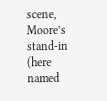scene, Moore’s stand-in (here named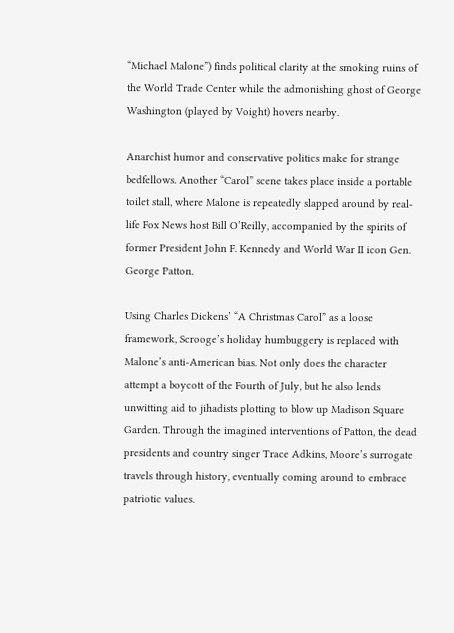“Michael Malone”) finds political clarity at the smoking ruins of the World Trade Center while the admonishing ghost of George Washington (played by Voight) hovers nearby.

Anarchist humor and conservative politics make for strange bedfellows. Another “Carol” scene takes place inside a portable toilet stall, where Malone is repeatedly slapped around by real-life Fox News host Bill O’Reilly, accompanied by the spirits of former President John F. Kennedy and World War II icon Gen. George Patton.

Using Charles Dickens’ “A Christmas Carol” as a loose framework, Scrooge’s holiday humbuggery is replaced with Malone’s anti-American bias. Not only does the character attempt a boycott of the Fourth of July, but he also lends unwitting aid to jihadists plotting to blow up Madison Square Garden. Through the imagined interventions of Patton, the dead presidents and country singer Trace Adkins, Moore’s surrogate travels through history, eventually coming around to embrace patriotic values.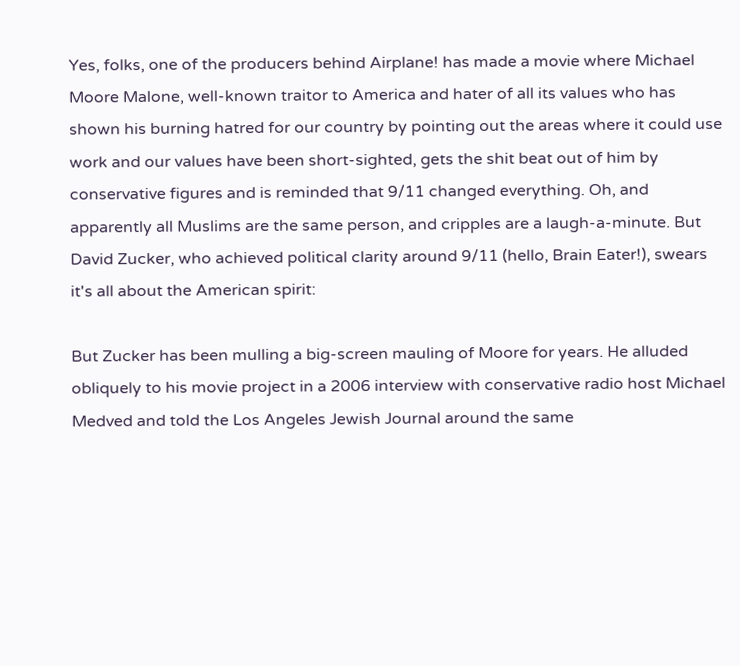Yes, folks, one of the producers behind Airplane! has made a movie where Michael Moore Malone, well-known traitor to America and hater of all its values who has shown his burning hatred for our country by pointing out the areas where it could use work and our values have been short-sighted, gets the shit beat out of him by conservative figures and is reminded that 9/11 changed everything. Oh, and apparently all Muslims are the same person, and cripples are a laugh-a-minute. But David Zucker, who achieved political clarity around 9/11 (hello, Brain Eater!), swears it's all about the American spirit:

But Zucker has been mulling a big-screen mauling of Moore for years. He alluded obliquely to his movie project in a 2006 interview with conservative radio host Michael Medved and told the Los Angeles Jewish Journal around the same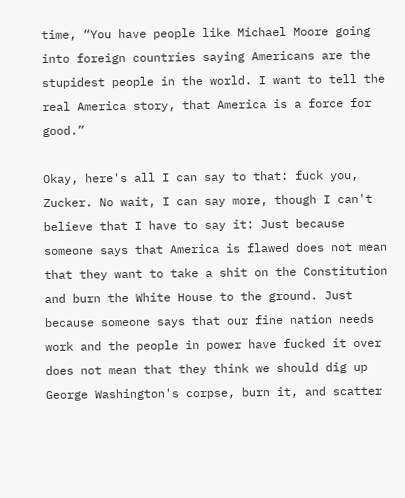time, “You have people like Michael Moore going into foreign countries saying Americans are the stupidest people in the world. I want to tell the real America story, that America is a force for good.”

Okay, here's all I can say to that: fuck you, Zucker. No wait, I can say more, though I can't believe that I have to say it: Just because someone says that America is flawed does not mean that they want to take a shit on the Constitution and burn the White House to the ground. Just because someone says that our fine nation needs work and the people in power have fucked it over does not mean that they think we should dig up George Washington's corpse, burn it, and scatter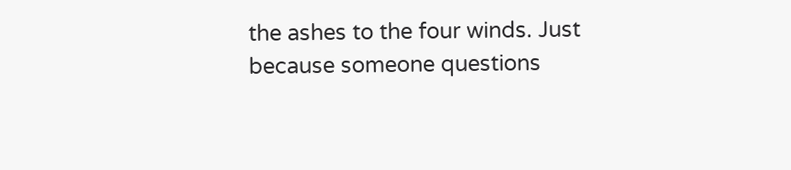the ashes to the four winds. Just because someone questions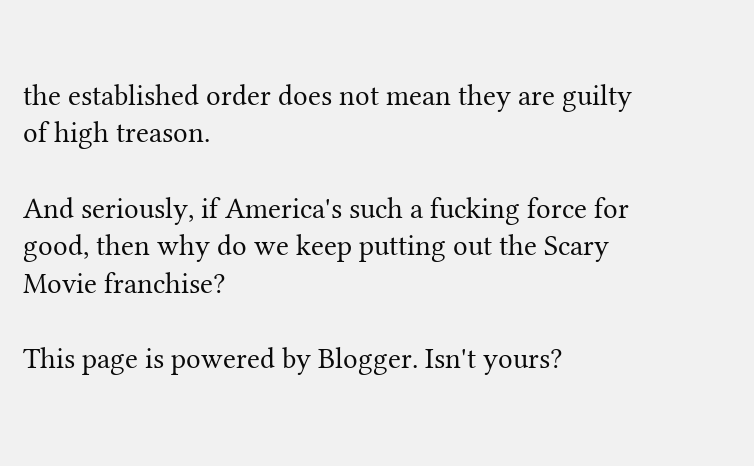the established order does not mean they are guilty of high treason.

And seriously, if America's such a fucking force for good, then why do we keep putting out the Scary Movie franchise?

This page is powered by Blogger. Isn't yours?